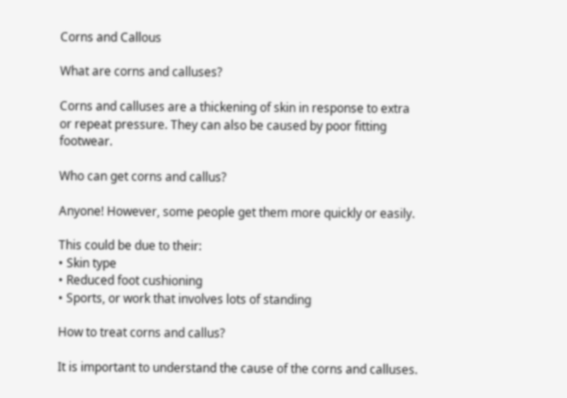Corns and Callous

What are corns and calluses?

Corns and calluses are a thickening of skin in response to extra or repeat pressure. They can also be caused by poor fitting footwear.

Who can get corns and callus?

Anyone! However, some people get them more quickly or easily.

This could be due to their:
• Skin type
• Reduced foot cushioning
• Sports, or work that involves lots of standing

How to treat corns and callus?

It is important to understand the cause of the corns and calluses.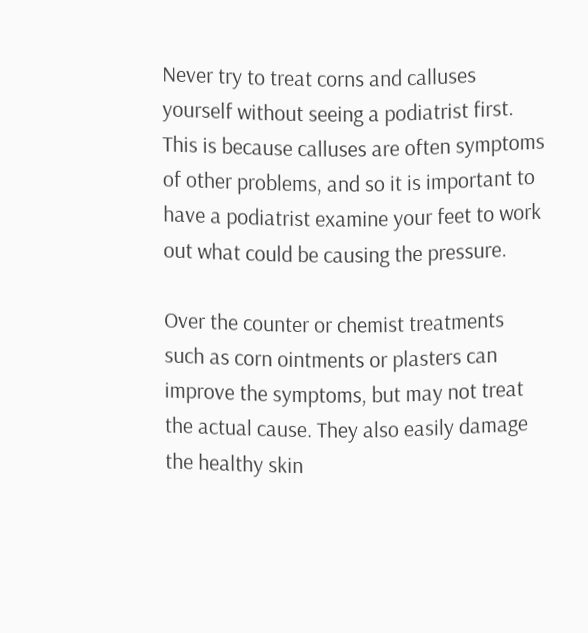Never try to treat corns and calluses yourself without seeing a podiatrist first. This is because calluses are often symptoms of other problems, and so it is important to have a podiatrist examine your feet to work out what could be causing the pressure.

Over the counter or chemist treatments such as corn ointments or plasters can improve the symptoms, but may not treat the actual cause. They also easily damage the healthy skin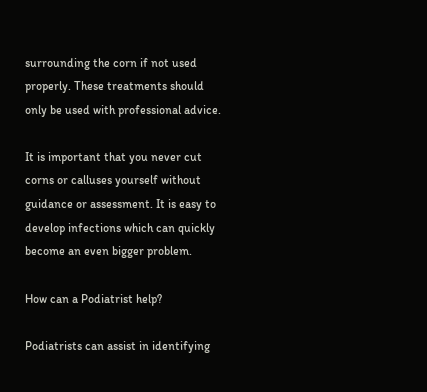surrounding the corn if not used properly. These treatments should only be used with professional advice.

It is important that you never cut corns or calluses yourself without guidance or assessment. It is easy to develop infections which can quickly become an even bigger problem.

How can a Podiatrist help?

Podiatrists can assist in identifying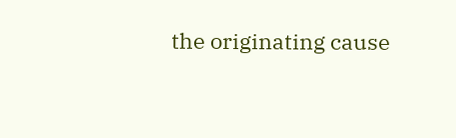the originating cause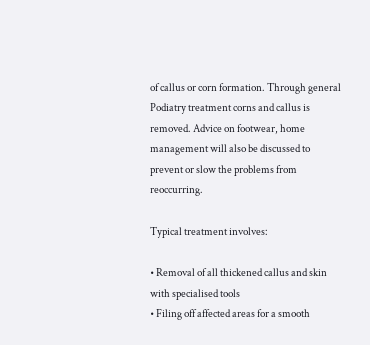of callus or corn formation. Through general Podiatry treatment corns and callus is removed. Advice on footwear, home management will also be discussed to prevent or slow the problems from reoccurring.

Typical treatment involves:

• Removal of all thickened callus and skin with specialised tools
• Filing off affected areas for a smooth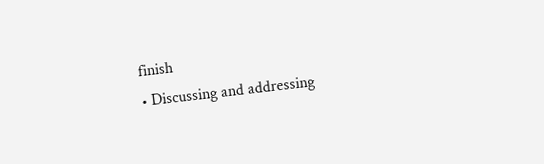finish
• Discussing and addressing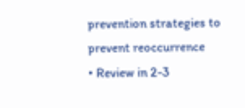prevention strategies to prevent reoccurrence
• Review in 2-3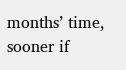months’ time, sooner if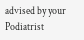advised by your Podiatrist